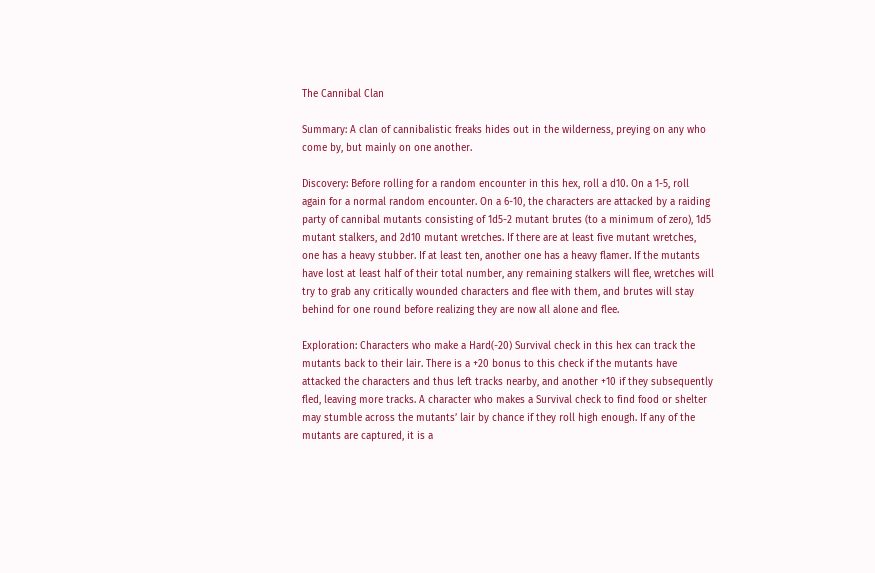The Cannibal Clan

Summary: A clan of cannibalistic freaks hides out in the wilderness, preying on any who come by, but mainly on one another.

Discovery: Before rolling for a random encounter in this hex, roll a d10. On a 1-5, roll again for a normal random encounter. On a 6-10, the characters are attacked by a raiding party of cannibal mutants consisting of 1d5-2 mutant brutes (to a minimum of zero), 1d5 mutant stalkers, and 2d10 mutant wretches. If there are at least five mutant wretches, one has a heavy stubber. If at least ten, another one has a heavy flamer. If the mutants have lost at least half of their total number, any remaining stalkers will flee, wretches will try to grab any critically wounded characters and flee with them, and brutes will stay behind for one round before realizing they are now all alone and flee.

Exploration: Characters who make a Hard(-20) Survival check in this hex can track the mutants back to their lair. There is a +20 bonus to this check if the mutants have attacked the characters and thus left tracks nearby, and another +10 if they subsequently fled, leaving more tracks. A character who makes a Survival check to find food or shelter may stumble across the mutants’ lair by chance if they roll high enough. If any of the mutants are captured, it is a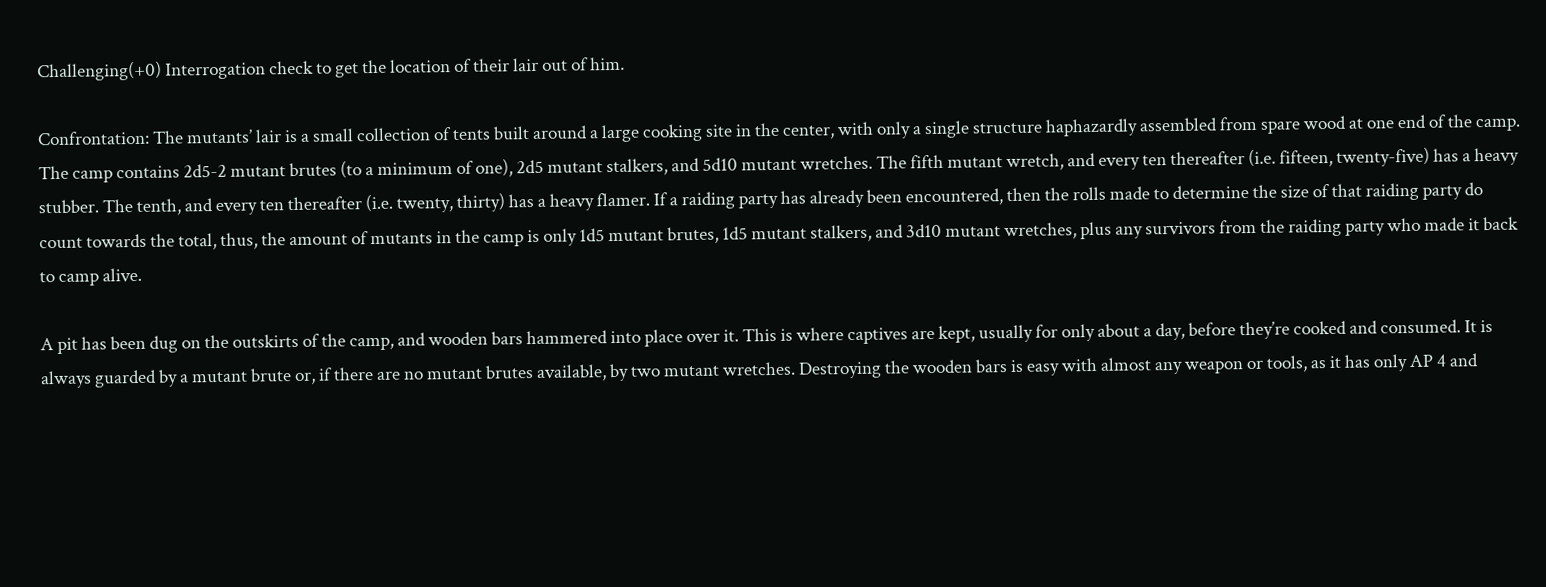Challenging(+0) Interrogation check to get the location of their lair out of him.

Confrontation: The mutants’ lair is a small collection of tents built around a large cooking site in the center, with only a single structure haphazardly assembled from spare wood at one end of the camp. The camp contains 2d5-2 mutant brutes (to a minimum of one), 2d5 mutant stalkers, and 5d10 mutant wretches. The fifth mutant wretch, and every ten thereafter (i.e. fifteen, twenty-five) has a heavy stubber. The tenth, and every ten thereafter (i.e. twenty, thirty) has a heavy flamer. If a raiding party has already been encountered, then the rolls made to determine the size of that raiding party do count towards the total, thus, the amount of mutants in the camp is only 1d5 mutant brutes, 1d5 mutant stalkers, and 3d10 mutant wretches, plus any survivors from the raiding party who made it back to camp alive.

A pit has been dug on the outskirts of the camp, and wooden bars hammered into place over it. This is where captives are kept, usually for only about a day, before they’re cooked and consumed. It is always guarded by a mutant brute or, if there are no mutant brutes available, by two mutant wretches. Destroying the wooden bars is easy with almost any weapon or tools, as it has only AP 4 and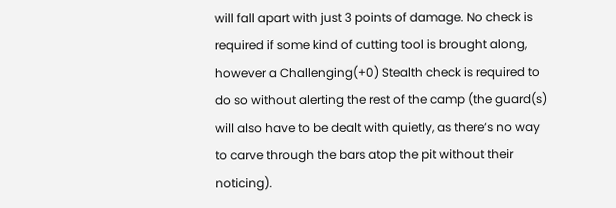will fall apart with just 3 points of damage. No check is required if some kind of cutting tool is brought along, however a Challenging(+0) Stealth check is required to do so without alerting the rest of the camp (the guard(s) will also have to be dealt with quietly, as there’s no way to carve through the bars atop the pit without their noticing).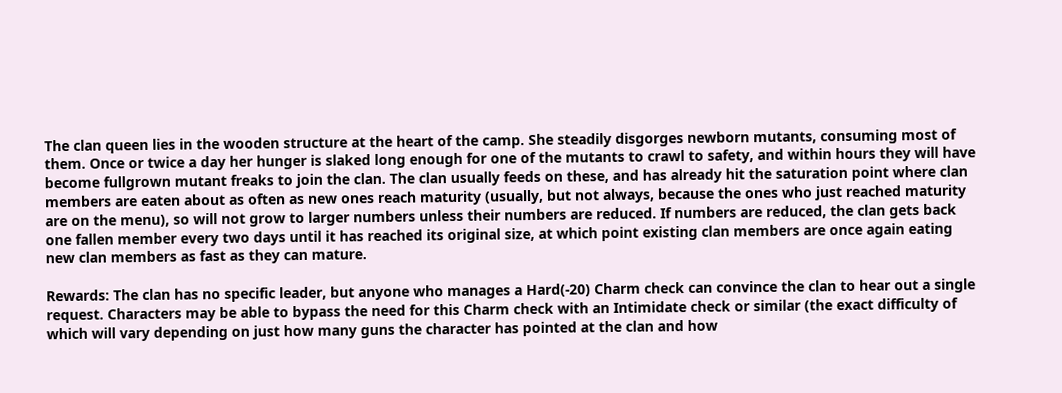The clan queen lies in the wooden structure at the heart of the camp. She steadily disgorges newborn mutants, consuming most of them. Once or twice a day her hunger is slaked long enough for one of the mutants to crawl to safety, and within hours they will have become fullgrown mutant freaks to join the clan. The clan usually feeds on these, and has already hit the saturation point where clan members are eaten about as often as new ones reach maturity (usually, but not always, because the ones who just reached maturity are on the menu), so will not grow to larger numbers unless their numbers are reduced. If numbers are reduced, the clan gets back one fallen member every two days until it has reached its original size, at which point existing clan members are once again eating new clan members as fast as they can mature.

Rewards: The clan has no specific leader, but anyone who manages a Hard(-20) Charm check can convince the clan to hear out a single request. Characters may be able to bypass the need for this Charm check with an Intimidate check or similar (the exact difficulty of which will vary depending on just how many guns the character has pointed at the clan and how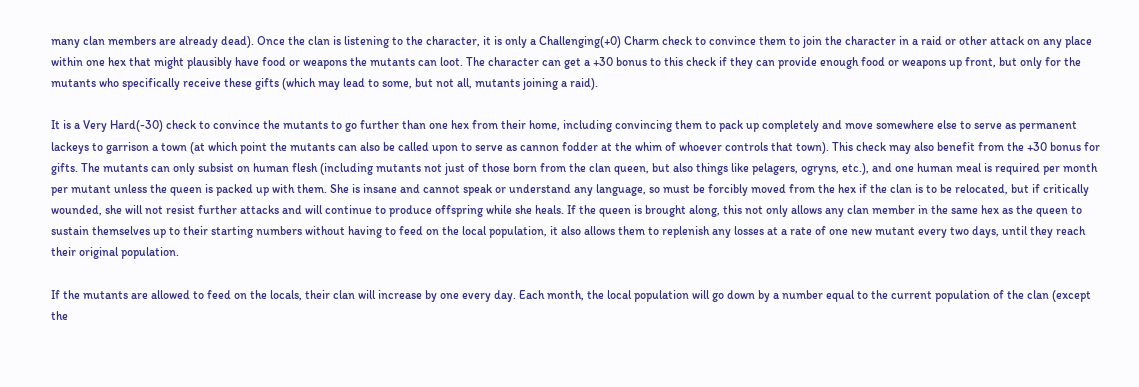many clan members are already dead). Once the clan is listening to the character, it is only a Challenging(+0) Charm check to convince them to join the character in a raid or other attack on any place within one hex that might plausibly have food or weapons the mutants can loot. The character can get a +30 bonus to this check if they can provide enough food or weapons up front, but only for the mutants who specifically receive these gifts (which may lead to some, but not all, mutants joining a raid).

It is a Very Hard(-30) check to convince the mutants to go further than one hex from their home, including convincing them to pack up completely and move somewhere else to serve as permanent lackeys to garrison a town (at which point the mutants can also be called upon to serve as cannon fodder at the whim of whoever controls that town). This check may also benefit from the +30 bonus for gifts. The mutants can only subsist on human flesh (including mutants not just of those born from the clan queen, but also things like pelagers, ogryns, etc.), and one human meal is required per month per mutant unless the queen is packed up with them. She is insane and cannot speak or understand any language, so must be forcibly moved from the hex if the clan is to be relocated, but if critically wounded, she will not resist further attacks and will continue to produce offspring while she heals. If the queen is brought along, this not only allows any clan member in the same hex as the queen to sustain themselves up to their starting numbers without having to feed on the local population, it also allows them to replenish any losses at a rate of one new mutant every two days, until they reach their original population.

If the mutants are allowed to feed on the locals, their clan will increase by one every day. Each month, the local population will go down by a number equal to the current population of the clan (except the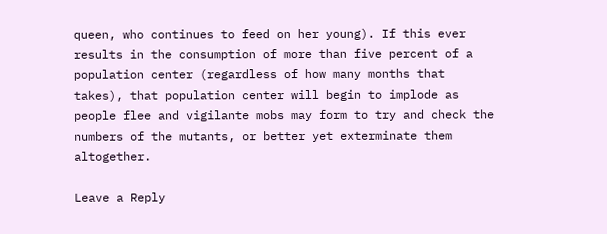queen, who continues to feed on her young). If this ever results in the consumption of more than five percent of a population center (regardless of how many months that takes), that population center will begin to implode as people flee and vigilante mobs may form to try and check the numbers of the mutants, or better yet exterminate them altogether.

Leave a Reply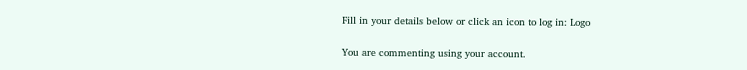Fill in your details below or click an icon to log in: Logo

You are commenting using your account.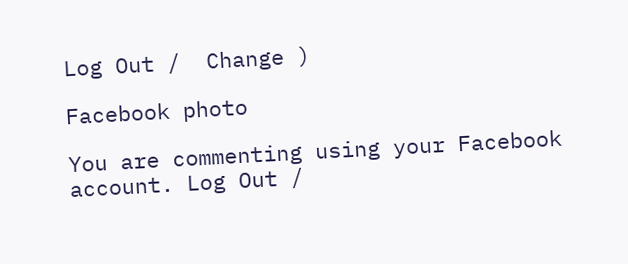Log Out /  Change )

Facebook photo

You are commenting using your Facebook account. Log Out /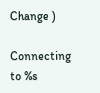Change )

Connecting to %s